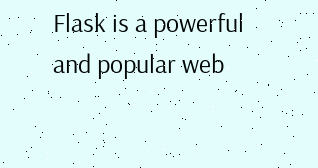Flask is a powerful and popular web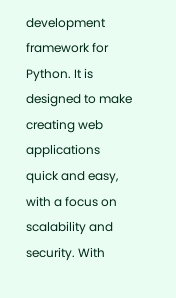development framework for Python. It is designed to make creating web applications quick and easy, with a focus on scalability and security. With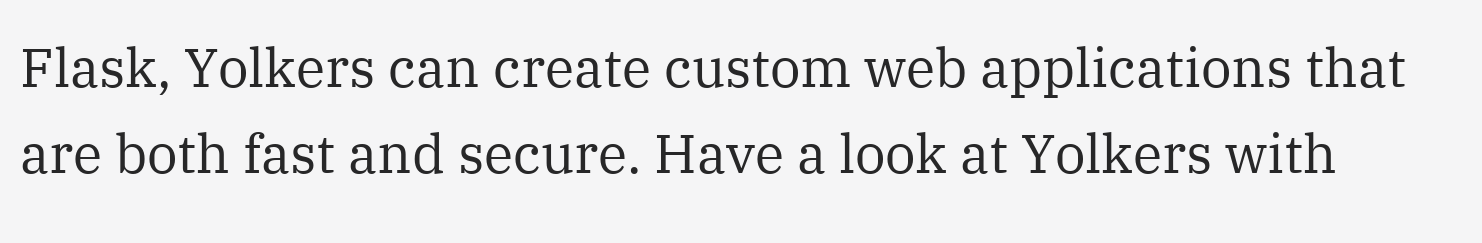Flask, Yolkers can create custom web applications that are both fast and secure. Have a look at Yolkers with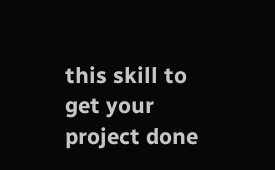this skill to get your project done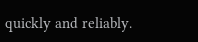quickly and reliably.